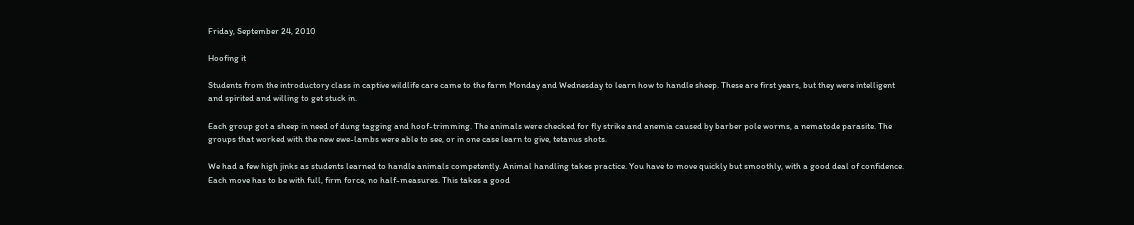Friday, September 24, 2010

Hoofing it

Students from the introductory class in captive wildlife care came to the farm Monday and Wednesday to learn how to handle sheep. These are first years, but they were intelligent and spirited and willing to get stuck in.

Each group got a sheep in need of dung tagging and hoof-trimming. The animals were checked for fly strike and anemia caused by barber pole worms, a nematode parasite. The groups that worked with the new ewe-lambs were able to see, or in one case learn to give, tetanus shots.

We had a few high jinks as students learned to handle animals competently. Animal handling takes practice. You have to move quickly but smoothly, with a good deal of confidence. Each move has to be with full, firm force, no half-measures. This takes a good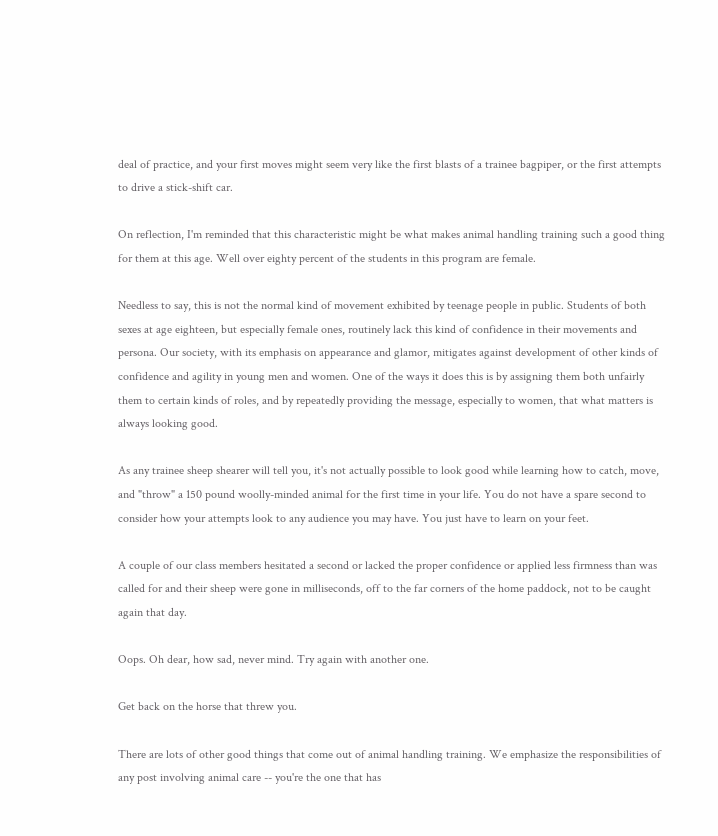deal of practice, and your first moves might seem very like the first blasts of a trainee bagpiper, or the first attempts to drive a stick-shift car.

On reflection, I'm reminded that this characteristic might be what makes animal handling training such a good thing for them at this age. Well over eighty percent of the students in this program are female.

Needless to say, this is not the normal kind of movement exhibited by teenage people in public. Students of both sexes at age eighteen, but especially female ones, routinely lack this kind of confidence in their movements and persona. Our society, with its emphasis on appearance and glamor, mitigates against development of other kinds of confidence and agility in young men and women. One of the ways it does this is by assigning them both unfairly them to certain kinds of roles, and by repeatedly providing the message, especially to women, that what matters is always looking good.

As any trainee sheep shearer will tell you, it's not actually possible to look good while learning how to catch, move, and "throw" a 150 pound woolly-minded animal for the first time in your life. You do not have a spare second to consider how your attempts look to any audience you may have. You just have to learn on your feet.

A couple of our class members hesitated a second or lacked the proper confidence or applied less firmness than was called for and their sheep were gone in milliseconds, off to the far corners of the home paddock, not to be caught again that day.

Oops. Oh dear, how sad, never mind. Try again with another one.

Get back on the horse that threw you.

There are lots of other good things that come out of animal handling training. We emphasize the responsibilities of any post involving animal care -- you're the one that has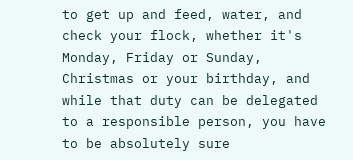to get up and feed, water, and check your flock, whether it's Monday, Friday or Sunday, Christmas or your birthday, and while that duty can be delegated to a responsible person, you have to be absolutely sure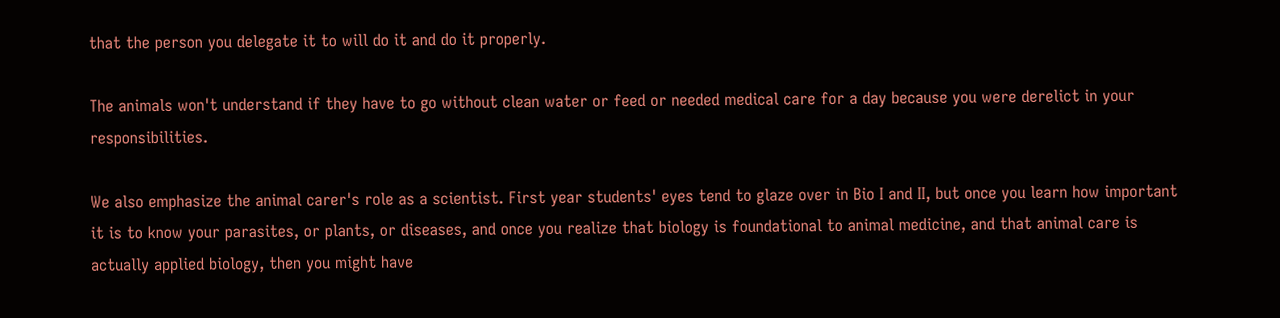that the person you delegate it to will do it and do it properly.

The animals won't understand if they have to go without clean water or feed or needed medical care for a day because you were derelict in your responsibilities.

We also emphasize the animal carer's role as a scientist. First year students' eyes tend to glaze over in Bio I and II, but once you learn how important it is to know your parasites, or plants, or diseases, and once you realize that biology is foundational to animal medicine, and that animal care is actually applied biology, then you might have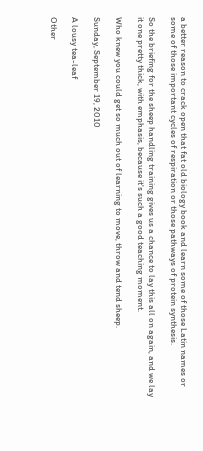a better reason to crack open that fat old biology book and learn some of those Latin names or some of those important cycles of respiration or those pathways of protein synthesis.

So the briefing for the sheep handling training gives us a chance to lay this all on again, and we lay it one pretty thick, with emphasis, because it's such a good teaching moment.

Who knew you could get so much out of learning to move, throw and tend sheep.

Sunday, September 19, 2010

A lousy tea-leaf

Other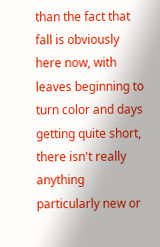than the fact that fall is obviously here now, with leaves beginning to turn color and days getting quite short, there isn't really anything particularly new or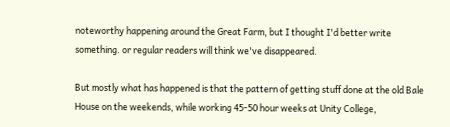noteworthy happening around the Great Farm, but I thought I'd better write something. or regular readers will think we've disappeared.

But mostly what has happened is that the pattern of getting stuff done at the old Bale House on the weekends, while working 45-50 hour weeks at Unity College,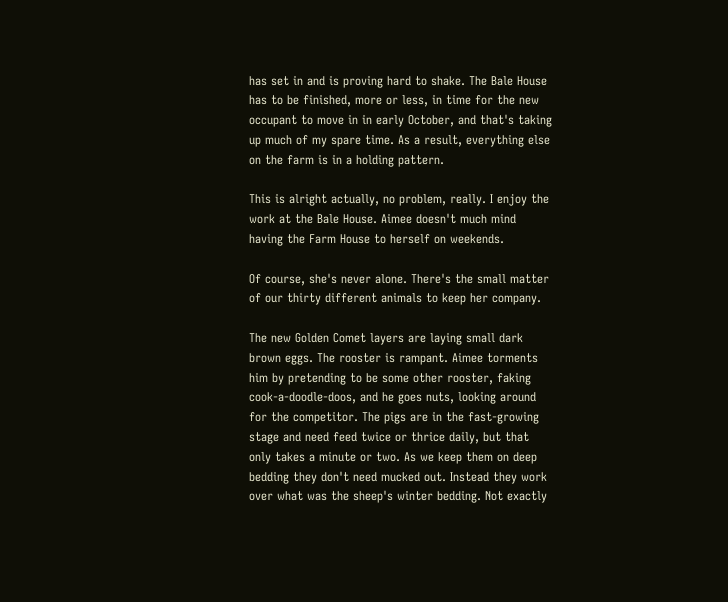has set in and is proving hard to shake. The Bale House has to be finished, more or less, in time for the new occupant to move in in early October, and that's taking up much of my spare time. As a result, everything else on the farm is in a holding pattern.

This is alright actually, no problem, really. I enjoy the work at the Bale House. Aimee doesn't much mind having the Farm House to herself on weekends.

Of course, she's never alone. There's the small matter of our thirty different animals to keep her company.

The new Golden Comet layers are laying small dark brown eggs. The rooster is rampant. Aimee torments him by pretending to be some other rooster, faking cook-a-doodle-doos, and he goes nuts, looking around for the competitor. The pigs are in the fast-growing stage and need feed twice or thrice daily, but that only takes a minute or two. As we keep them on deep bedding they don't need mucked out. Instead they work over what was the sheep's winter bedding. Not exactly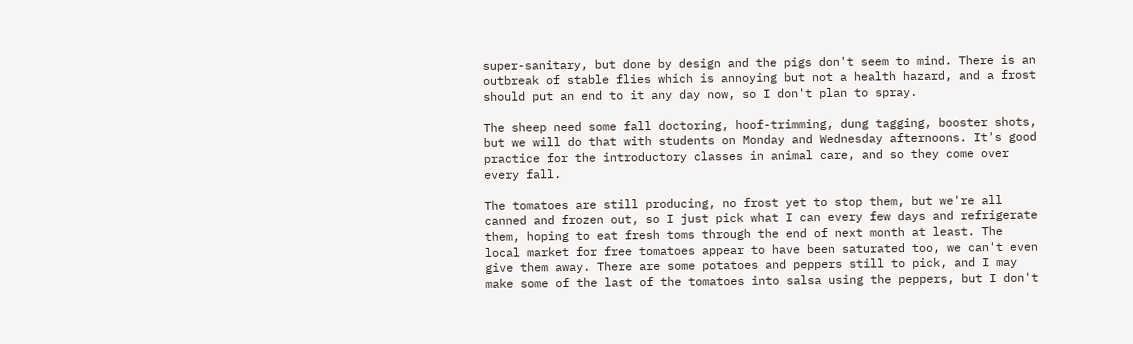super-sanitary, but done by design and the pigs don't seem to mind. There is an outbreak of stable flies which is annoying but not a health hazard, and a frost should put an end to it any day now, so I don't plan to spray.

The sheep need some fall doctoring, hoof-trimming, dung tagging, booster shots, but we will do that with students on Monday and Wednesday afternoons. It's good practice for the introductory classes in animal care, and so they come over every fall.

The tomatoes are still producing, no frost yet to stop them, but we're all canned and frozen out, so I just pick what I can every few days and refrigerate them, hoping to eat fresh toms through the end of next month at least. The local market for free tomatoes appear to have been saturated too, we can't even give them away. There are some potatoes and peppers still to pick, and I may make some of the last of the tomatoes into salsa using the peppers, but I don't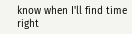know when I'll find time right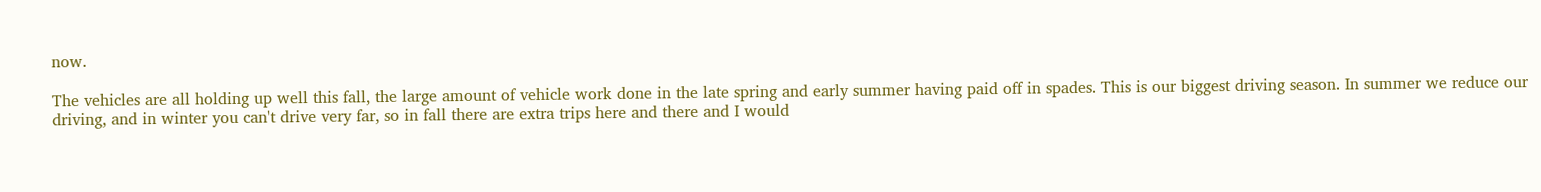now.

The vehicles are all holding up well this fall, the large amount of vehicle work done in the late spring and early summer having paid off in spades. This is our biggest driving season. In summer we reduce our driving, and in winter you can't drive very far, so in fall there are extra trips here and there and I would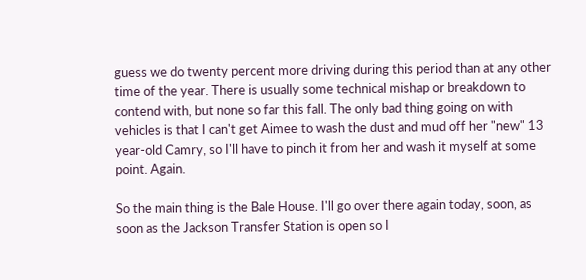guess we do twenty percent more driving during this period than at any other time of the year. There is usually some technical mishap or breakdown to contend with, but none so far this fall. The only bad thing going on with vehicles is that I can't get Aimee to wash the dust and mud off her "new" 13 year-old Camry, so I'll have to pinch it from her and wash it myself at some point. Again.

So the main thing is the Bale House. I'll go over there again today, soon, as soon as the Jackson Transfer Station is open so I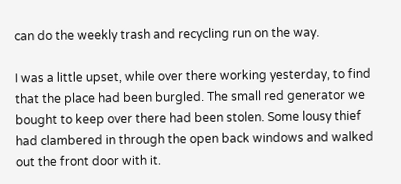can do the weekly trash and recycling run on the way.

I was a little upset, while over there working yesterday, to find that the place had been burgled. The small red generator we bought to keep over there had been stolen. Some lousy thief had clambered in through the open back windows and walked out the front door with it.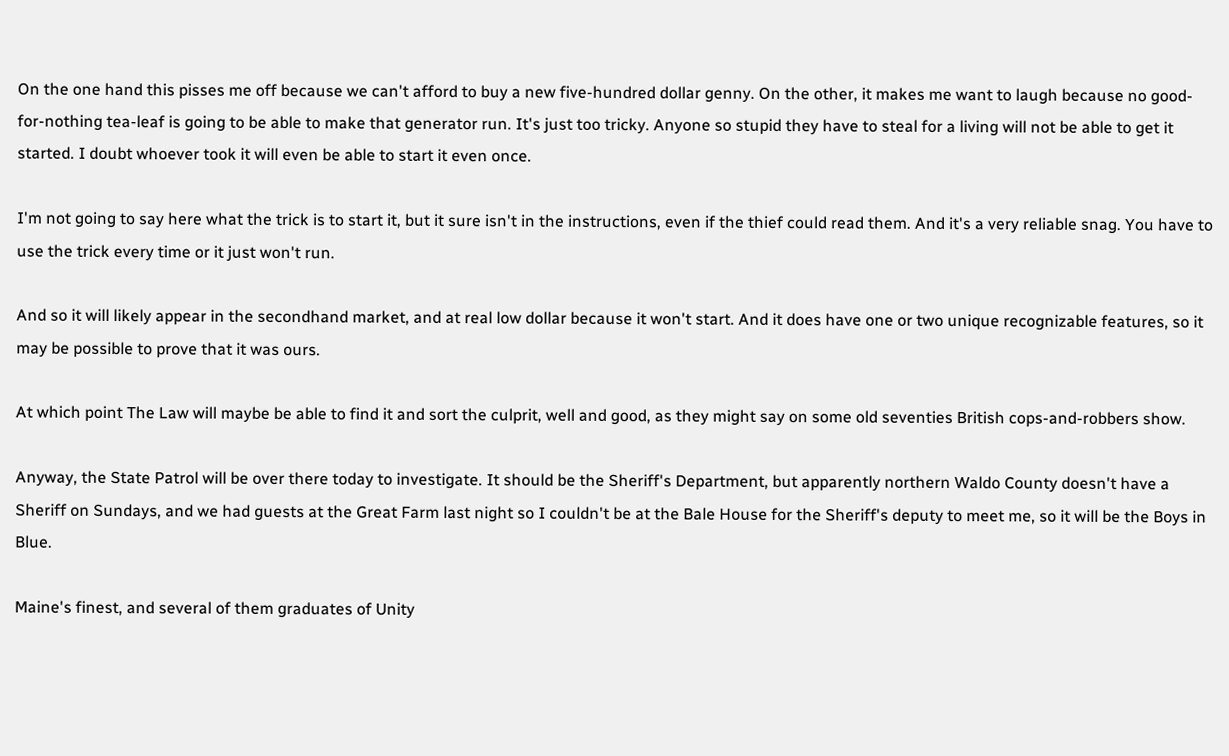On the one hand this pisses me off because we can't afford to buy a new five-hundred dollar genny. On the other, it makes me want to laugh because no good-for-nothing tea-leaf is going to be able to make that generator run. It's just too tricky. Anyone so stupid they have to steal for a living will not be able to get it started. I doubt whoever took it will even be able to start it even once.

I'm not going to say here what the trick is to start it, but it sure isn't in the instructions, even if the thief could read them. And it's a very reliable snag. You have to use the trick every time or it just won't run.

And so it will likely appear in the secondhand market, and at real low dollar because it won't start. And it does have one or two unique recognizable features, so it may be possible to prove that it was ours.

At which point The Law will maybe be able to find it and sort the culprit, well and good, as they might say on some old seventies British cops-and-robbers show.

Anyway, the State Patrol will be over there today to investigate. It should be the Sheriff's Department, but apparently northern Waldo County doesn't have a Sheriff on Sundays, and we had guests at the Great Farm last night so I couldn't be at the Bale House for the Sheriff's deputy to meet me, so it will be the Boys in Blue.

Maine's finest, and several of them graduates of Unity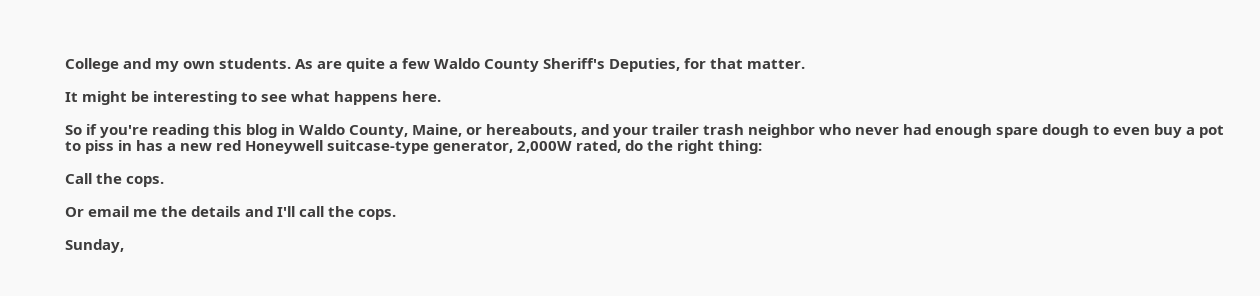College and my own students. As are quite a few Waldo County Sheriff's Deputies, for that matter.

It might be interesting to see what happens here.

So if you're reading this blog in Waldo County, Maine, or hereabouts, and your trailer trash neighbor who never had enough spare dough to even buy a pot to piss in has a new red Honeywell suitcase-type generator, 2,000W rated, do the right thing:

Call the cops.

Or email me the details and I'll call the cops.

Sunday,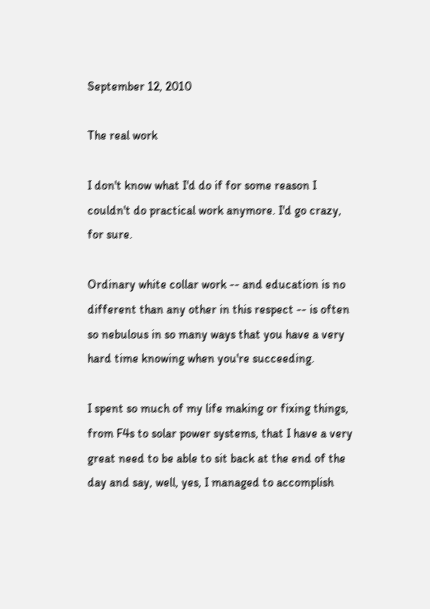September 12, 2010

The real work

I don't know what I'd do if for some reason I couldn't do practical work anymore. I'd go crazy, for sure.

Ordinary white collar work -- and education is no different than any other in this respect -- is often so nebulous in so many ways that you have a very hard time knowing when you're succeeding.

I spent so much of my life making or fixing things, from F4s to solar power systems, that I have a very great need to be able to sit back at the end of the day and say, well, yes, I managed to accomplish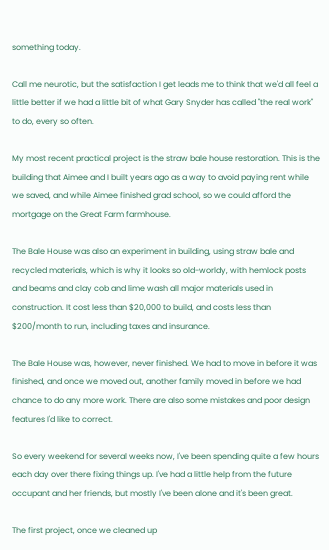something today.

Call me neurotic, but the satisfaction I get leads me to think that we'd all feel a little better if we had a little bit of what Gary Snyder has called "the real work" to do, every so often.

My most recent practical project is the straw bale house restoration. This is the building that Aimee and I built years ago as a way to avoid paying rent while we saved, and while Aimee finished grad school, so we could afford the mortgage on the Great Farm farmhouse.

The Bale House was also an experiment in building, using straw bale and recycled materials, which is why it looks so old-worldy, with hemlock posts and beams and clay cob and lime wash all major materials used in construction. It cost less than $20,000 to build, and costs less than $200/month to run, including taxes and insurance.

The Bale House was, however, never finished. We had to move in before it was finished, and once we moved out, another family moved in before we had chance to do any more work. There are also some mistakes and poor design features I'd like to correct.

So every weekend for several weeks now, I've been spending quite a few hours each day over there fixing things up. I've had a little help from the future occupant and her friends, but mostly I've been alone and it's been great.

The first project, once we cleaned up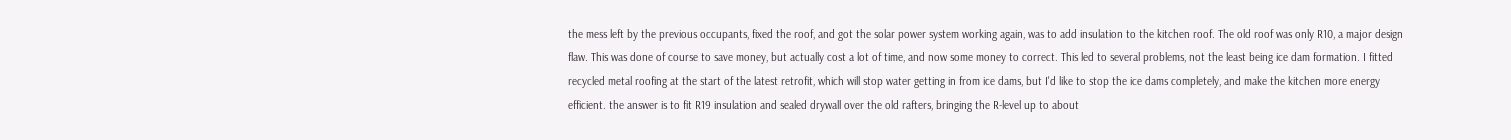the mess left by the previous occupants, fixed the roof, and got the solar power system working again, was to add insulation to the kitchen roof. The old roof was only R10, a major design flaw. This was done of course to save money, but actually cost a lot of time, and now some money to correct. This led to several problems, not the least being ice dam formation. I fitted recycled metal roofing at the start of the latest retrofit, which will stop water getting in from ice dams, but I'd like to stop the ice dams completely, and make the kitchen more energy efficient. the answer is to fit R19 insulation and sealed drywall over the old rafters, bringing the R-level up to about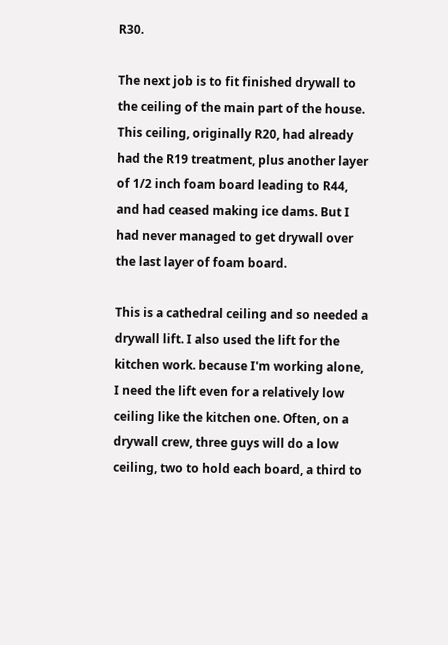R30.

The next job is to fit finished drywall to the ceiling of the main part of the house. This ceiling, originally R20, had already had the R19 treatment, plus another layer of 1/2 inch foam board leading to R44, and had ceased making ice dams. But I had never managed to get drywall over the last layer of foam board.

This is a cathedral ceiling and so needed a drywall lift. I also used the lift for the kitchen work. because I'm working alone, I need the lift even for a relatively low ceiling like the kitchen one. Often, on a drywall crew, three guys will do a low ceiling, two to hold each board, a third to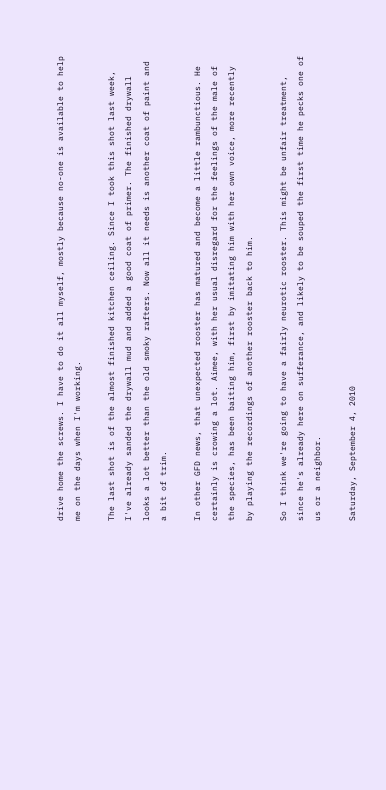drive home the screws. I have to do it all myself, mostly because no-one is available to help me on the days when I'm working.

The last shot is of the almost finished kitchen ceiling. Since I took this shot last week, I've already sanded the drywall mud and added a good coat of primer. The finished drywall looks a lot better than the old smoky rafters. Now all it needs is another coat of paint and a bit of trim.

In other GFD news, that unexpected rooster has matured and become a little rambunctious. He certainly is crowing a lot. Aimee, with her usual disregard for the feelings of the male of the species, has been baiting him, first by imitating him with her own voice, more recently by playing the recordings of another rooster back to him.

So I think we're going to have a fairly neurotic rooster. This might be unfair treatment, since he's already here on sufferance, and likely to be souped the first time he pecks one of us or a neighbor.

Saturday, September 4, 2010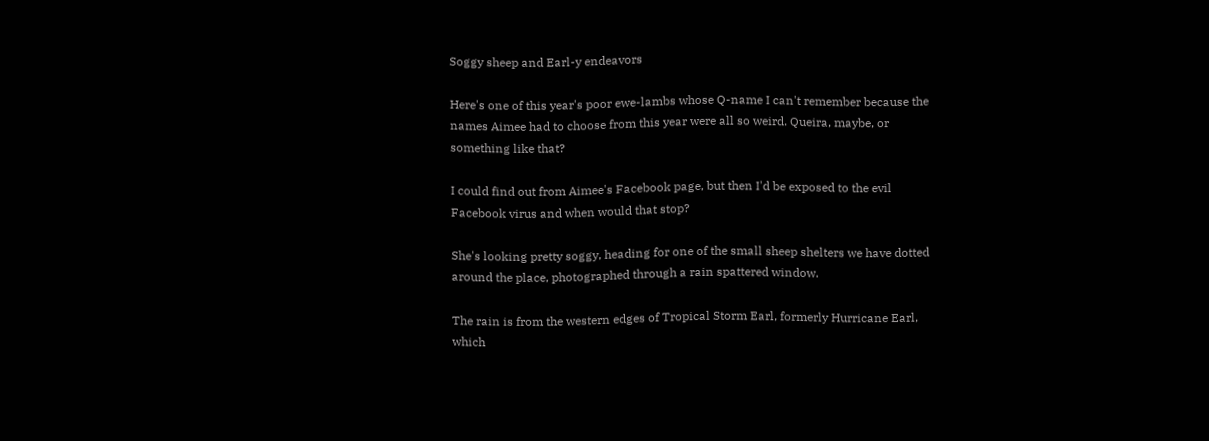Soggy sheep and Earl-y endeavors

Here's one of this year's poor ewe-lambs whose Q-name I can't remember because the names Aimee had to choose from this year were all so weird. Queira, maybe, or something like that?

I could find out from Aimee's Facebook page, but then I'd be exposed to the evil Facebook virus and when would that stop?

She's looking pretty soggy, heading for one of the small sheep shelters we have dotted around the place, photographed through a rain spattered window.

The rain is from the western edges of Tropical Storm Earl, formerly Hurricane Earl, which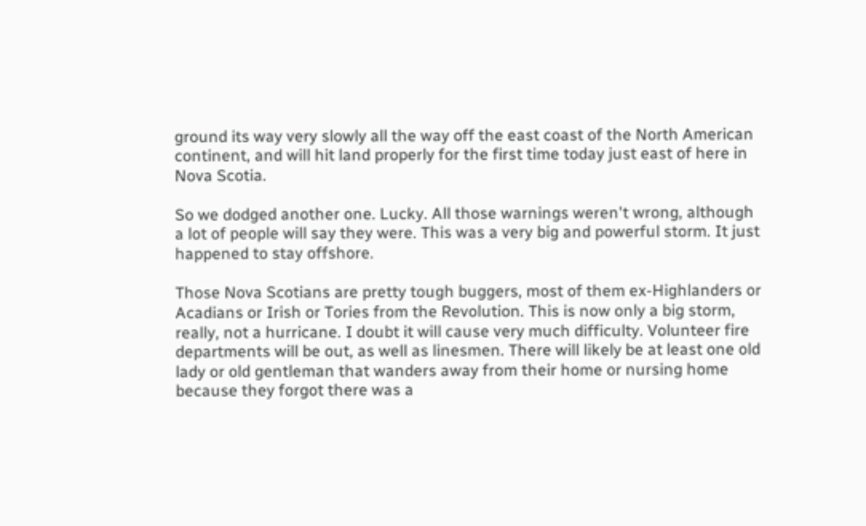ground its way very slowly all the way off the east coast of the North American continent, and will hit land properly for the first time today just east of here in Nova Scotia.

So we dodged another one. Lucky. All those warnings weren't wrong, although a lot of people will say they were. This was a very big and powerful storm. It just happened to stay offshore.

Those Nova Scotians are pretty tough buggers, most of them ex-Highlanders or Acadians or Irish or Tories from the Revolution. This is now only a big storm, really, not a hurricane. I doubt it will cause very much difficulty. Volunteer fire departments will be out, as well as linesmen. There will likely be at least one old lady or old gentleman that wanders away from their home or nursing home because they forgot there was a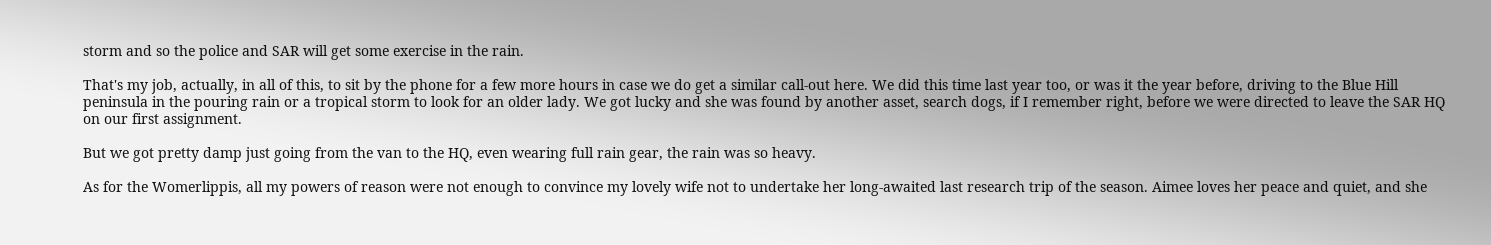storm and so the police and SAR will get some exercise in the rain.

That's my job, actually, in all of this, to sit by the phone for a few more hours in case we do get a similar call-out here. We did this time last year too, or was it the year before, driving to the Blue Hill peninsula in the pouring rain or a tropical storm to look for an older lady. We got lucky and she was found by another asset, search dogs, if I remember right, before we were directed to leave the SAR HQ on our first assignment.

But we got pretty damp just going from the van to the HQ, even wearing full rain gear, the rain was so heavy.

As for the Womerlippis, all my powers of reason were not enough to convince my lovely wife not to undertake her long-awaited last research trip of the season. Aimee loves her peace and quiet, and she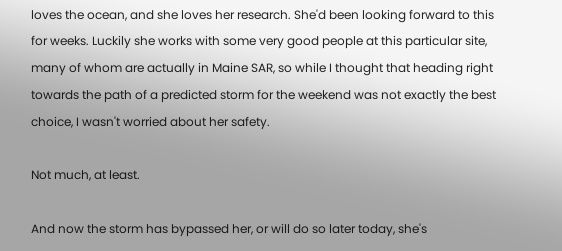loves the ocean, and she loves her research. She'd been looking forward to this for weeks. Luckily she works with some very good people at this particular site, many of whom are actually in Maine SAR, so while I thought that heading right towards the path of a predicted storm for the weekend was not exactly the best choice, I wasn't worried about her safety.

Not much, at least.

And now the storm has bypassed her, or will do so later today, she's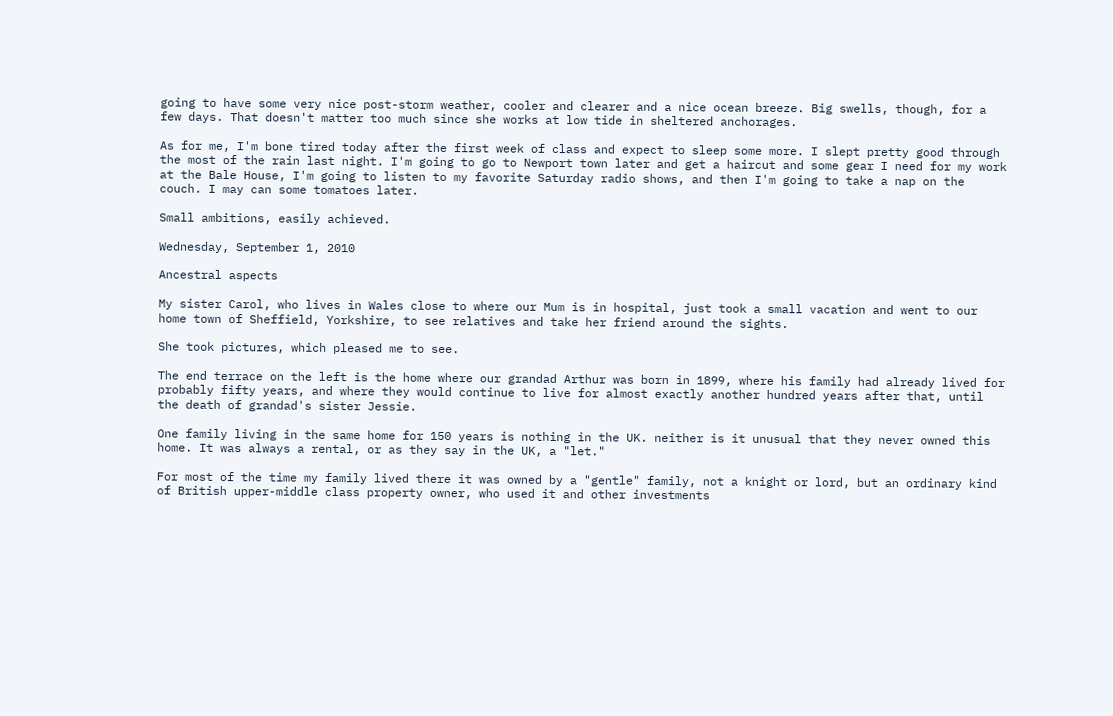going to have some very nice post-storm weather, cooler and clearer and a nice ocean breeze. Big swells, though, for a few days. That doesn't matter too much since she works at low tide in sheltered anchorages.

As for me, I'm bone tired today after the first week of class and expect to sleep some more. I slept pretty good through the most of the rain last night. I'm going to go to Newport town later and get a haircut and some gear I need for my work at the Bale House, I'm going to listen to my favorite Saturday radio shows, and then I'm going to take a nap on the couch. I may can some tomatoes later.

Small ambitions, easily achieved.

Wednesday, September 1, 2010

Ancestral aspects

My sister Carol, who lives in Wales close to where our Mum is in hospital, just took a small vacation and went to our home town of Sheffield, Yorkshire, to see relatives and take her friend around the sights.

She took pictures, which pleased me to see.

The end terrace on the left is the home where our grandad Arthur was born in 1899, where his family had already lived for probably fifty years, and where they would continue to live for almost exactly another hundred years after that, until the death of grandad's sister Jessie.

One family living in the same home for 150 years is nothing in the UK. neither is it unusual that they never owned this home. It was always a rental, or as they say in the UK, a "let."

For most of the time my family lived there it was owned by a "gentle" family, not a knight or lord, but an ordinary kind of British upper-middle class property owner, who used it and other investments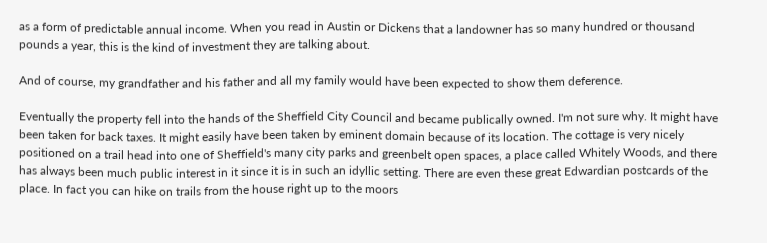as a form of predictable annual income. When you read in Austin or Dickens that a landowner has so many hundred or thousand pounds a year, this is the kind of investment they are talking about.

And of course, my grandfather and his father and all my family would have been expected to show them deference.

Eventually the property fell into the hands of the Sheffield City Council and became publically owned. I'm not sure why. It might have been taken for back taxes. It might easily have been taken by eminent domain because of its location. The cottage is very nicely positioned on a trail head into one of Sheffield's many city parks and greenbelt open spaces, a place called Whitely Woods, and there has always been much public interest in it since it is in such an idyllic setting. There are even these great Edwardian postcards of the place. In fact you can hike on trails from the house right up to the moors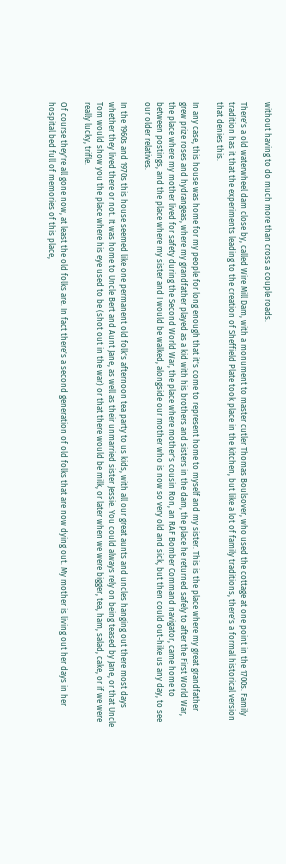without having to do much more than cross a couple roads.

There's a old waterwheel dam close by, called Wire Mill Dam, with a monument to master cutler Thomas Boulsover, who used the cottage at one point in the 1700s. Family tradition has it that the experiments leading to the creation of Sheffield Plate took place in the kitchen, but like a lot of family traditions, there's a formal historical version that denies this.

In any case, this house was home for my people for long enough that it's come to represent home to myself and my sister. This is the place where my great grandfather grew prize roses and hydrangeas, where my grandfather played as a kid with his brothers and sisters in the dam, the place he returned safely to after the First World War, the place where my mother lived for safety during the Second World War, the place where mother's cousin Ron, an RAF Bomber Command navigator, came home to between postings, and the place where my sister and I would be walked, alongside our mother who is now so very old and sick, but then could out-hike us any day, to see our older relatives.

In the 1960s and 1970s this house seemed like one permanent old folk's afternoon tea party to us kids, with all our great aunts and uncles hanging out there most days whether they lived there or not. It was home to Uncle Bert and Aunt Jane, as well as their unmarried sister Jessie. You could always rely on being teased by Jane, or that Uncle Tom would show you the place where his eye used to be (shot out in the war) or that there would be milk, or later when we were bigger, tea, ham, salad, cake, or if we were really lucky, trifle.

Of course they're all gone now, at least the old folks are. In fact there's a second generation of old folks that are now dying out. My mother is living out her days in her hospital bed full of memories of this place,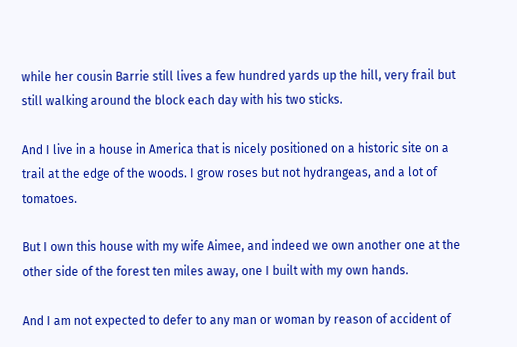while her cousin Barrie still lives a few hundred yards up the hill, very frail but still walking around the block each day with his two sticks.

And I live in a house in America that is nicely positioned on a historic site on a trail at the edge of the woods. I grow roses but not hydrangeas, and a lot of tomatoes.

But I own this house with my wife Aimee, and indeed we own another one at the other side of the forest ten miles away, one I built with my own hands.

And I am not expected to defer to any man or woman by reason of accident of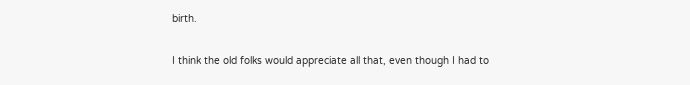birth.

I think the old folks would appreciate all that, even though I had to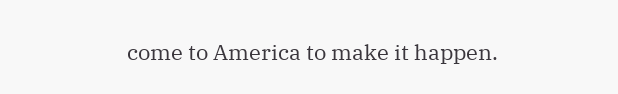come to America to make it happen.